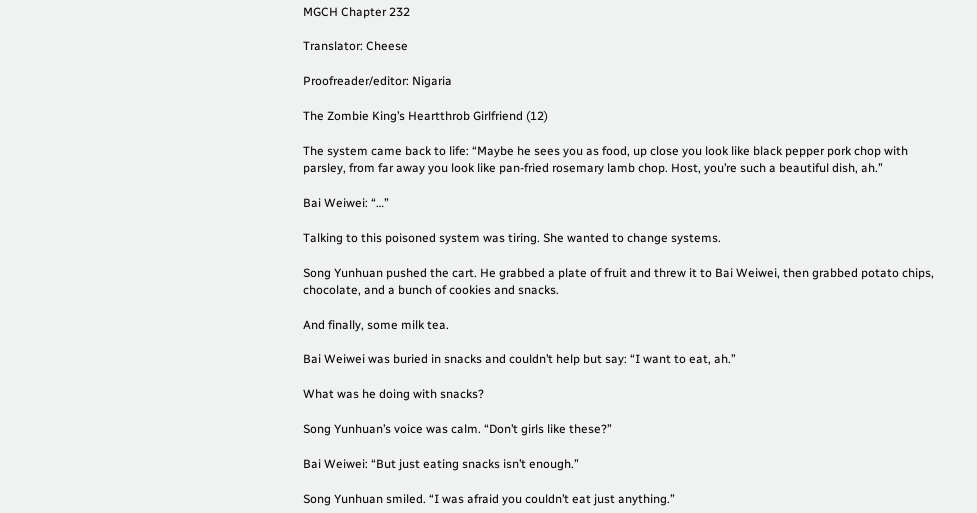MGCH Chapter 232

Translator: Cheese

Proofreader/editor: Nigaria

The Zombie King’s Heartthrob Girlfriend (12)

The system came back to life: “Maybe he sees you as food, up close you look like black pepper pork chop with parsley, from far away you look like pan-fried rosemary lamb chop. Host, you’re such a beautiful dish, ah.”

Bai Weiwei: “…”

Talking to this poisoned system was tiring. She wanted to change systems.

Song Yunhuan pushed the cart. He grabbed a plate of fruit and threw it to Bai Weiwei, then grabbed potato chips, chocolate, and a bunch of cookies and snacks.

And finally, some milk tea.

Bai Weiwei was buried in snacks and couldn’t help but say: “I want to eat, ah.”

What was he doing with snacks?

Song Yunhuan’s voice was calm. “Don’t girls like these?”

Bai Weiwei: “But just eating snacks isn’t enough.”

Song Yunhuan smiled. “I was afraid you couldn’t eat just anything.”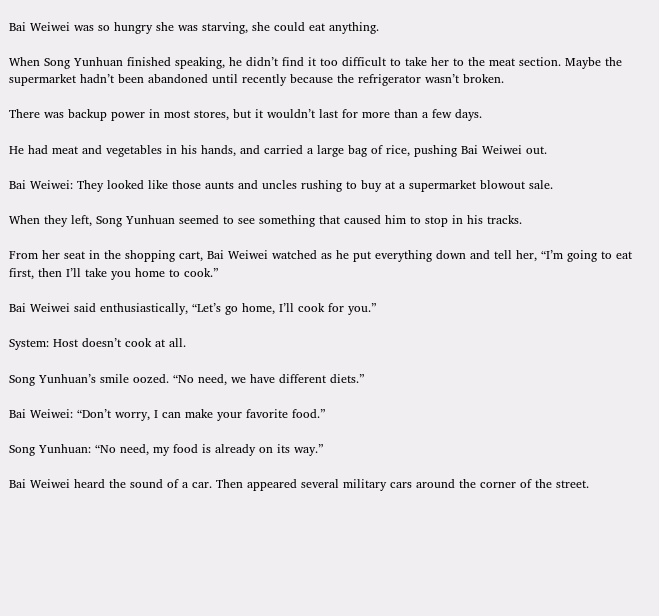Bai Weiwei was so hungry she was starving, she could eat anything.

When Song Yunhuan finished speaking, he didn’t find it too difficult to take her to the meat section. Maybe the supermarket hadn’t been abandoned until recently because the refrigerator wasn’t broken.

There was backup power in most stores, but it wouldn’t last for more than a few days.

He had meat and vegetables in his hands, and carried a large bag of rice, pushing Bai Weiwei out.

Bai Weiwei: They looked like those aunts and uncles rushing to buy at a supermarket blowout sale.

When they left, Song Yunhuan seemed to see something that caused him to stop in his tracks.

From her seat in the shopping cart, Bai Weiwei watched as he put everything down and tell her, “I’m going to eat first, then I’ll take you home to cook.”

Bai Weiwei said enthusiastically, “Let’s go home, I’ll cook for you.”

System: Host doesn’t cook at all.

Song Yunhuan’s smile oozed. “No need, we have different diets.”

Bai Weiwei: “Don’t worry, I can make your favorite food.”

Song Yunhuan: “No need, my food is already on its way.”

Bai Weiwei heard the sound of a car. Then appeared several military cars around the corner of the street.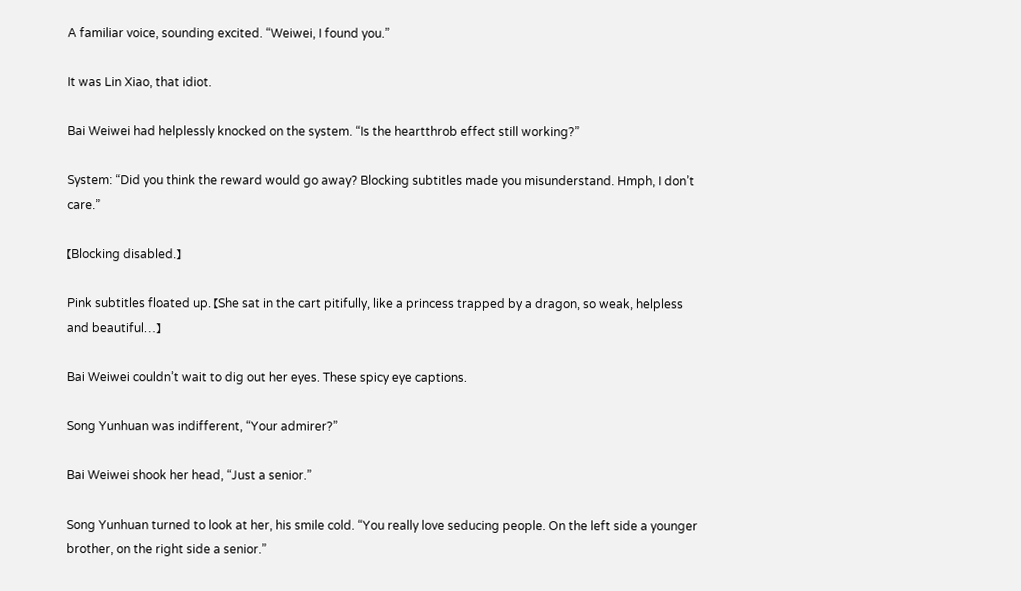A familiar voice, sounding excited. “Weiwei, I found you.”

It was Lin Xiao, that idiot.

Bai Weiwei had helplessly knocked on the system. “Is the heartthrob effect still working?”

System: “Did you think the reward would go away? Blocking subtitles made you misunderstand. Hmph, I don’t care.”

【Blocking disabled.】

Pink subtitles floated up. 【She sat in the cart pitifully, like a princess trapped by a dragon, so weak, helpless and beautiful…】

Bai Weiwei couldn’t wait to dig out her eyes. These spicy eye captions.

Song Yunhuan was indifferent, “Your admirer?”

Bai Weiwei shook her head, “Just a senior.”

Song Yunhuan turned to look at her, his smile cold. “You really love seducing people. On the left side a younger brother, on the right side a senior.”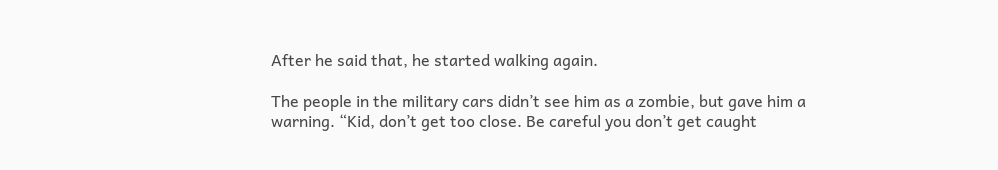After he said that, he started walking again.

The people in the military cars didn’t see him as a zombie, but gave him a warning. “Kid, don’t get too close. Be careful you don’t get caught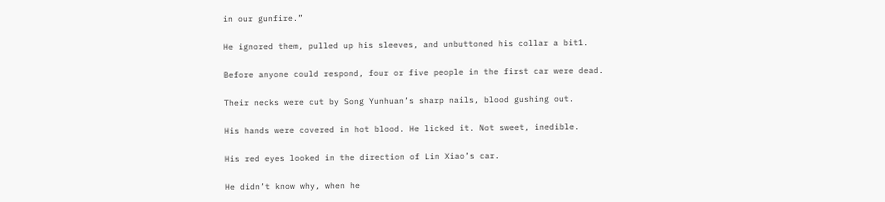in our gunfire.”

He ignored them, pulled up his sleeves, and unbuttoned his collar a bit1.

Before anyone could respond, four or five people in the first car were dead.

Their necks were cut by Song Yunhuan’s sharp nails, blood gushing out.

His hands were covered in hot blood. He licked it. Not sweet, inedible.

His red eyes looked in the direction of Lin Xiao’s car.

He didn’t know why, when he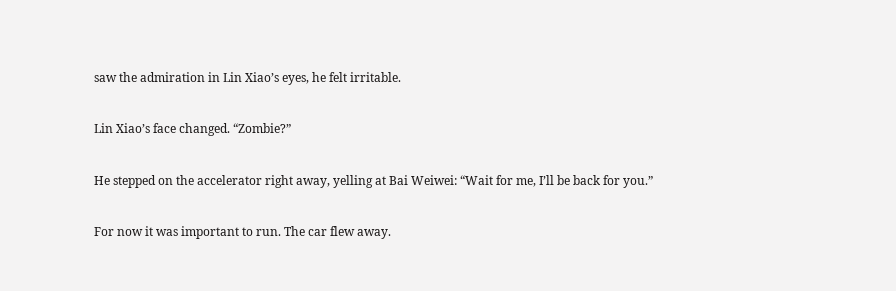saw the admiration in Lin Xiao’s eyes, he felt irritable.

Lin Xiao’s face changed. “Zombie?”

He stepped on the accelerator right away, yelling at Bai Weiwei: “Wait for me, I’ll be back for you.”

For now it was important to run. The car flew away.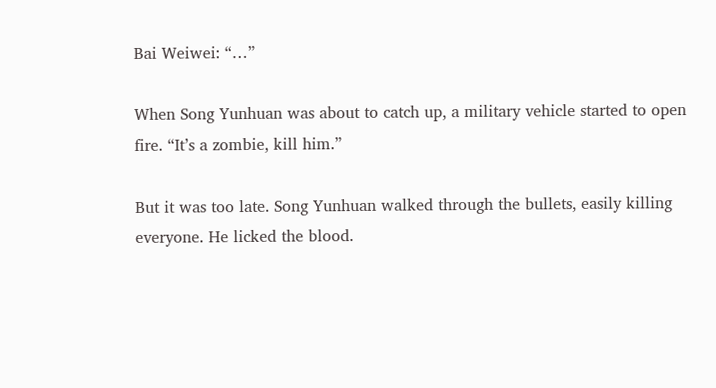Bai Weiwei: “…”

When Song Yunhuan was about to catch up, a military vehicle started to open fire. “It’s a zombie, kill him.”

But it was too late. Song Yunhuan walked through the bullets, easily killing everyone. He licked the blood.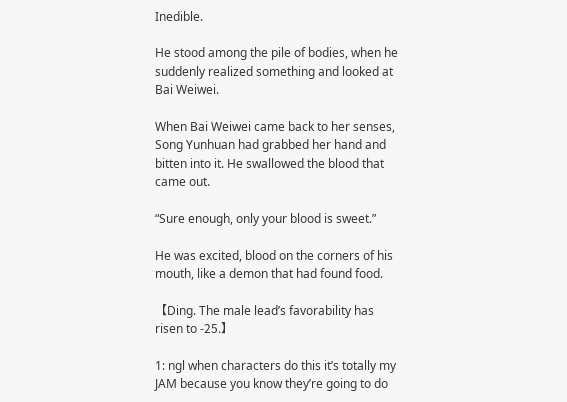Inedible.

He stood among the pile of bodies, when he suddenly realized something and looked at Bai Weiwei.

When Bai Weiwei came back to her senses, Song Yunhuan had grabbed her hand and bitten into it. He swallowed the blood that came out.

“Sure enough, only your blood is sweet.”

He was excited, blood on the corners of his mouth, like a demon that had found food.

【Ding. The male lead’s favorability has risen to -25.】

1: ngl when characters do this it’s totally my JAM because you know they’re going to do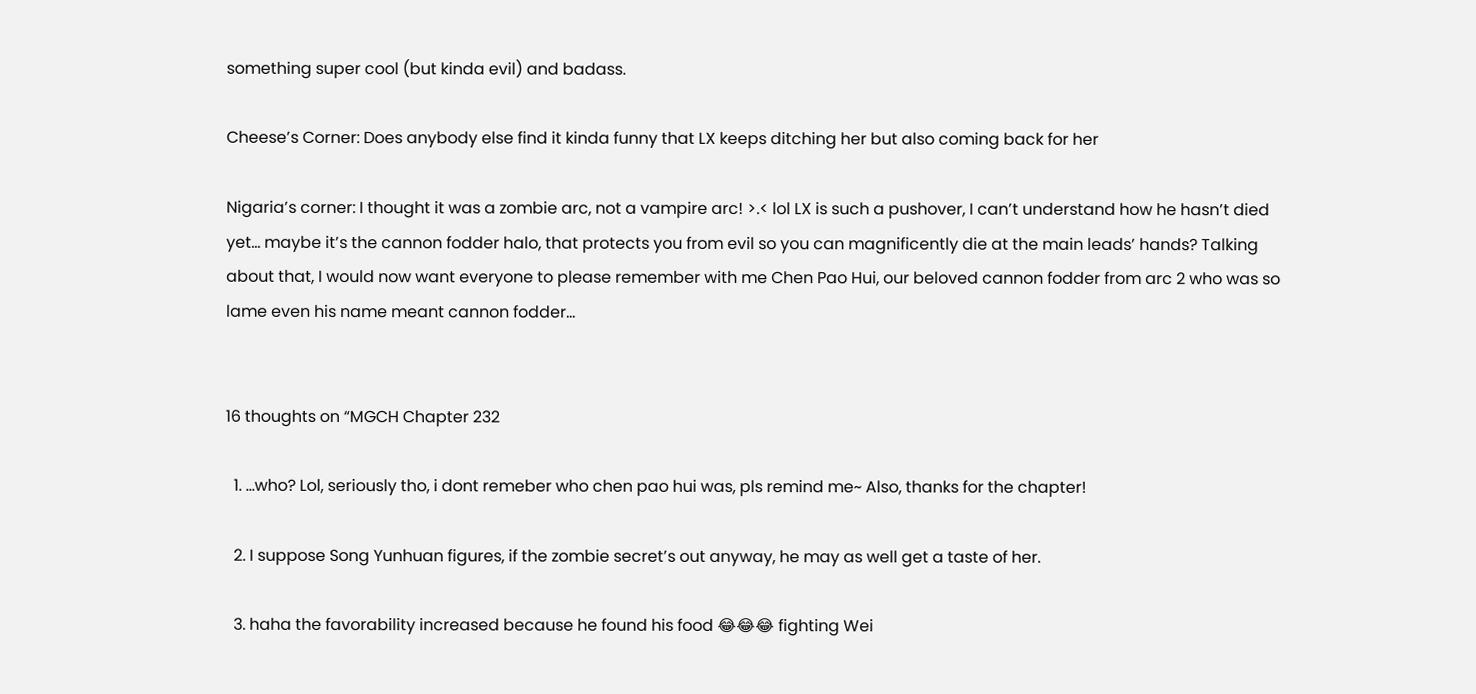something super cool (but kinda evil) and badass.

Cheese’s Corner: Does anybody else find it kinda funny that LX keeps ditching her but also coming back for her

Nigaria’s corner: I thought it was a zombie arc, not a vampire arc! >.< lol LX is such a pushover, I can’t understand how he hasn’t died yet… maybe it’s the cannon fodder halo, that protects you from evil so you can magnificently die at the main leads’ hands? Talking about that, I would now want everyone to please remember with me Chen Pao Hui, our beloved cannon fodder from arc 2 who was so lame even his name meant cannon fodder…


16 thoughts on “MGCH Chapter 232

  1. …who? Lol, seriously tho, i dont remeber who chen pao hui was, pls remind me~ Also, thanks for the chapter!

  2. I suppose Song Yunhuan figures, if the zombie secret’s out anyway, he may as well get a taste of her.

  3. haha the favorability increased because he found his food 😂😂😂 fighting Wei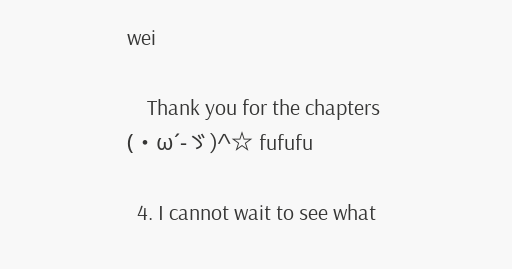wei

    Thank you for the chapters (・ω´-ゞ)^☆ fufufu

  4. I cannot wait to see what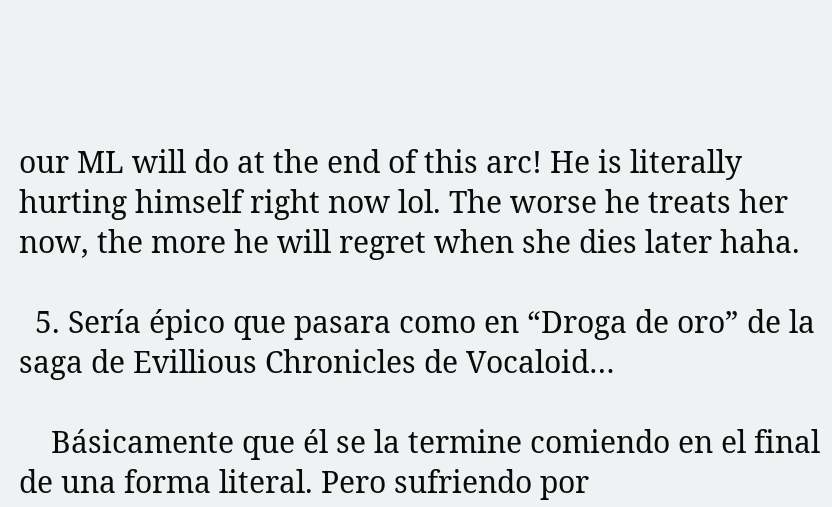our ML will do at the end of this arc! He is literally hurting himself right now lol. The worse he treats her now, the more he will regret when she dies later haha.

  5. Sería épico que pasara como en “Droga de oro” de la saga de Evillious Chronicles de Vocaloid…

    Básicamente que él se la termine comiendo en el final de una forma literal. Pero sufriendo por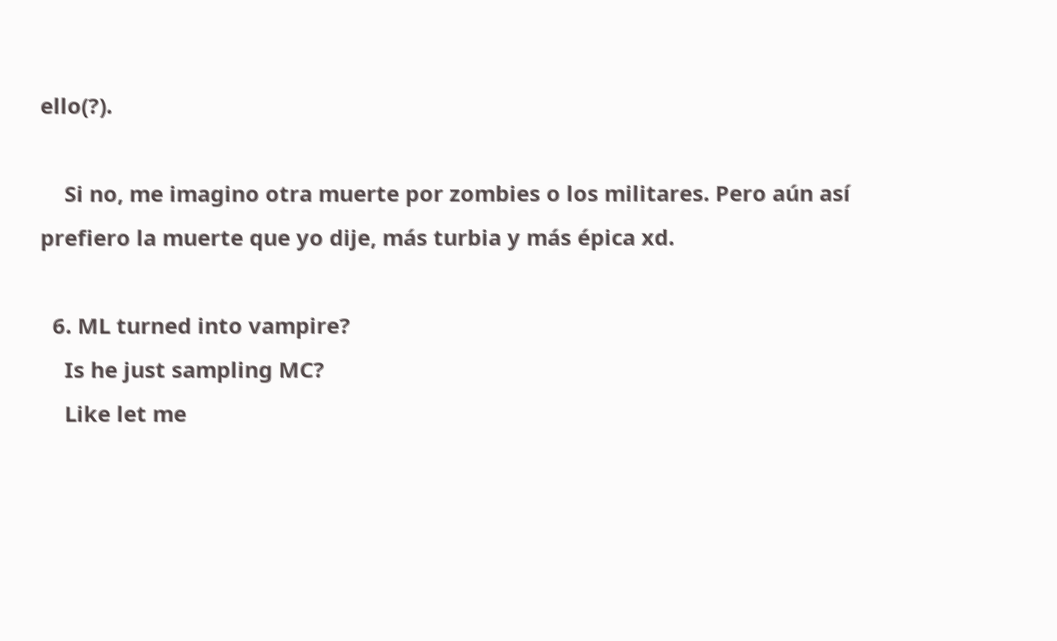ello(?).

    Si no, me imagino otra muerte por zombies o los militares. Pero aún así prefiero la muerte que yo dije, más turbia y más épica xd.

  6. ML turned into vampire?
    Is he just sampling MC?
    Like let me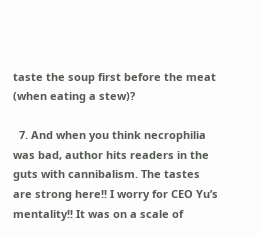taste the soup first before the meat (when eating a stew)?

  7. And when you think necrophilia was bad, author hits readers in the guts with cannibalism. The tastes are strong here!! I worry for CEO Yu’s mentality!! It was on a scale of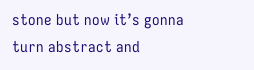stone but now it’s gonna turn abstract and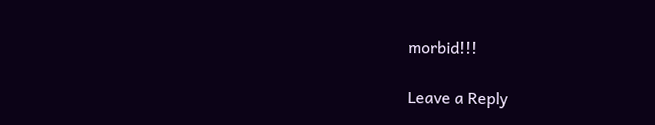morbid!!!

Leave a Reply